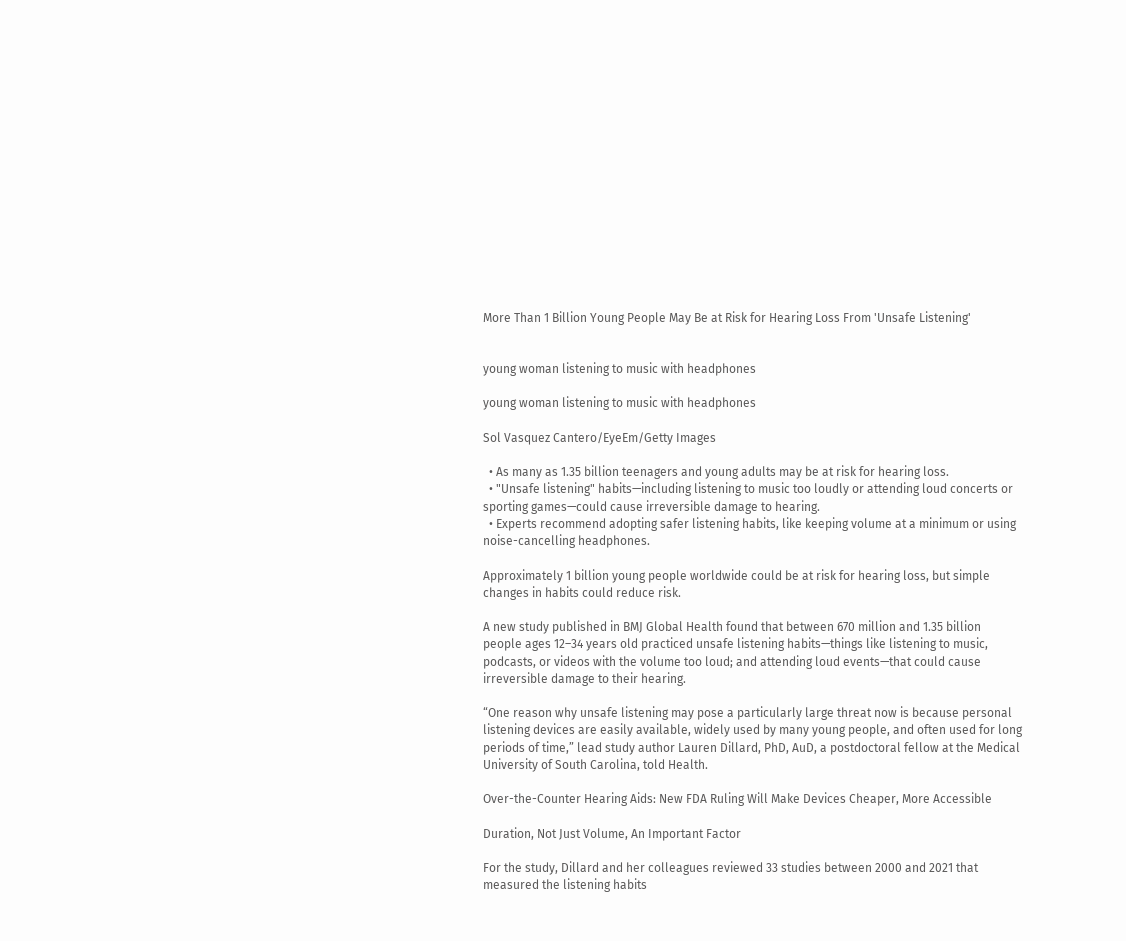More Than 1 Billion Young People May Be at Risk for Hearing Loss From 'Unsafe Listening'


young woman listening to music with headphones

young woman listening to music with headphones

Sol Vasquez Cantero/EyeEm/Getty Images

  • As many as 1.35 billion teenagers and young adults may be at risk for hearing loss.
  • "Unsafe listening" habits—including listening to music too loudly or attending loud concerts or sporting games—could cause irreversible damage to hearing.
  • Experts recommend adopting safer listening habits, like keeping volume at a minimum or using noise-cancelling headphones.

Approximately 1 billion young people worldwide could be at risk for hearing loss, but simple changes in habits could reduce risk.

A new study published in BMJ Global Health found that between 670 million and 1.35 billion people ages 12–34 years old practiced unsafe listening habits—things like listening to music, podcasts, or videos with the volume too loud; and attending loud events—that could cause irreversible damage to their hearing.

“One reason why unsafe listening may pose a particularly large threat now is because personal listening devices are easily available, widely used by many young people, and often used for long periods of time,” lead study author Lauren Dillard, PhD, AuD, a postdoctoral fellow at the Medical University of South Carolina, told Health.

Over-the-Counter Hearing Aids: New FDA Ruling Will Make Devices Cheaper, More Accessible

Duration, Not Just Volume, An Important Factor

For the study, Dillard and her colleagues reviewed 33 studies between 2000 and 2021 that measured the listening habits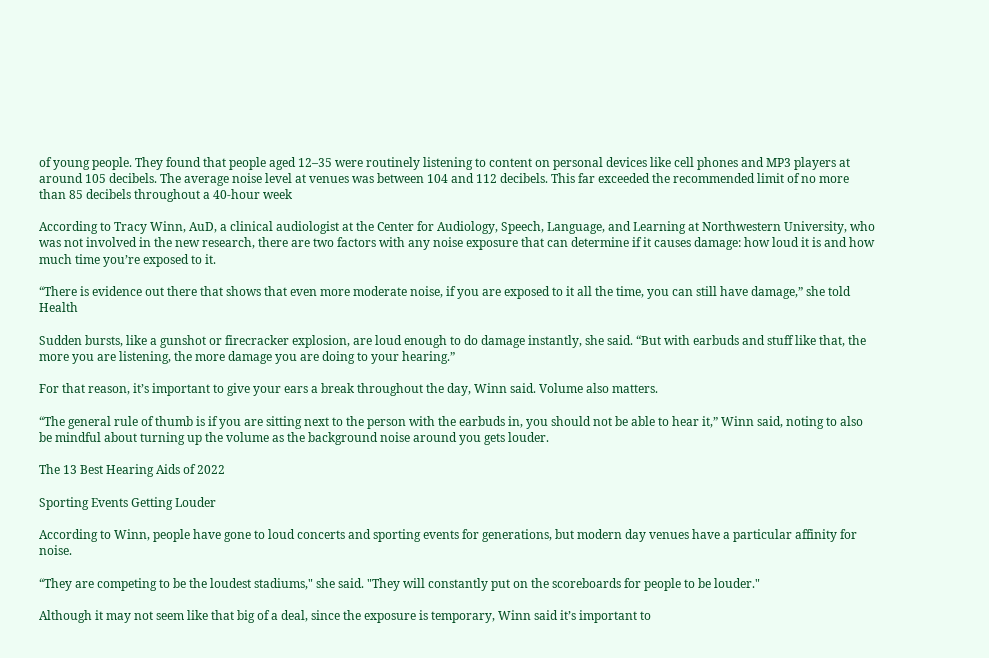of young people. They found that people aged 12–35 were routinely listening to content on personal devices like cell phones and MP3 players at around 105 decibels. The average noise level at venues was between 104 and 112 decibels. This far exceeded the recommended limit of no more than 85 decibels throughout a 40-hour week

According to Tracy Winn, AuD, a clinical audiologist at the Center for Audiology, Speech, Language, and Learning at Northwestern University, who was not involved in the new research, there are two factors with any noise exposure that can determine if it causes damage: how loud it is and how much time you’re exposed to it.

“There is evidence out there that shows that even more moderate noise, if you are exposed to it all the time, you can still have damage,” she told Health

Sudden bursts, like a gunshot or firecracker explosion, are loud enough to do damage instantly, she said. “But with earbuds and stuff like that, the more you are listening, the more damage you are doing to your hearing.”

For that reason, it’s important to give your ears a break throughout the day, Winn said. Volume also matters.

“The general rule of thumb is if you are sitting next to the person with the earbuds in, you should not be able to hear it,” Winn said, noting to also be mindful about turning up the volume as the background noise around you gets louder.

The 13 Best Hearing Aids of 2022

Sporting Events Getting Louder

According to Winn, people have gone to loud concerts and sporting events for generations, but modern day venues have a particular affinity for noise.

“They are competing to be the loudest stadiums," she said. "They will constantly put on the scoreboards for people to be louder."

Although it may not seem like that big of a deal, since the exposure is temporary, Winn said it’s important to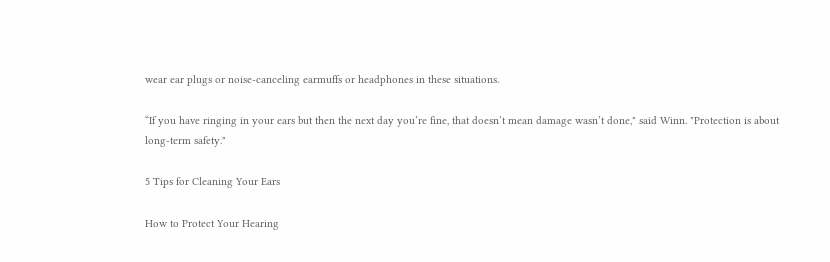wear ear plugs or noise-canceling earmuffs or headphones in these situations.

“If you have ringing in your ears but then the next day you’re fine, that doesn’t mean damage wasn’t done," said Winn. "Protection is about long-term safety."

5 Tips for Cleaning Your Ears

How to Protect Your Hearing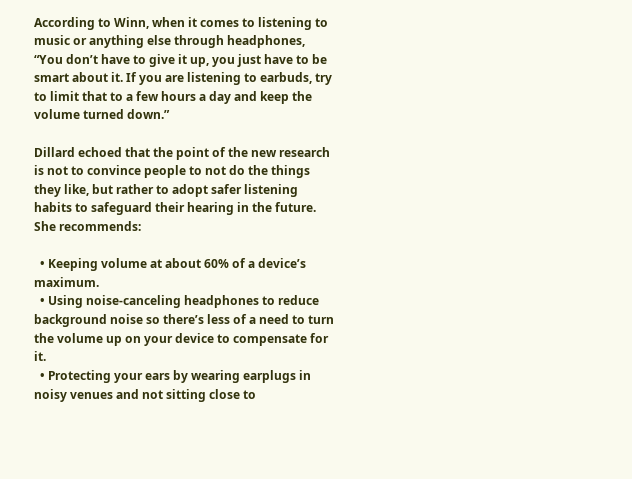According to Winn, when it comes to listening to music or anything else through headphones, “You don’t have to give it up, you just have to be smart about it. If you are listening to earbuds, try to limit that to a few hours a day and keep the volume turned down.”

Dillard echoed that the point of the new research is not to convince people to not do the things they like, but rather to adopt safer listening habits to safeguard their hearing in the future. She recommends:

  • Keeping volume at about 60% of a device’s maximum.
  • Using noise-canceling headphones to reduce background noise so there’s less of a need to turn the volume up on your device to compensate for it.
  • Protecting your ears by wearing earplugs in noisy venues and not sitting close to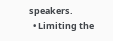speakers.
  • Limiting the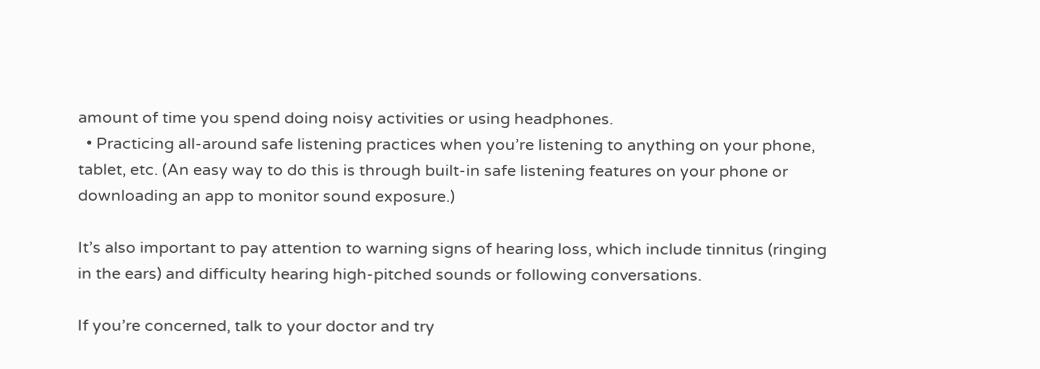amount of time you spend doing noisy activities or using headphones.
  • Practicing all-around safe listening practices when you’re listening to anything on your phone, tablet, etc. (An easy way to do this is through built-in safe listening features on your phone or downloading an app to monitor sound exposure.)

It’s also important to pay attention to warning signs of hearing loss, which include tinnitus (ringing in the ears) and difficulty hearing high-pitched sounds or following conversations.

If you’re concerned, talk to your doctor and try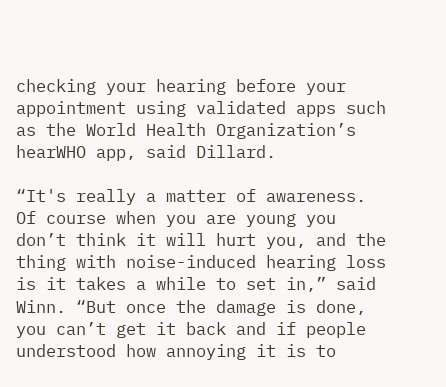checking your hearing before your appointment using validated apps such as the World Health Organization’s hearWHO app, said Dillard.

“It's really a matter of awareness. Of course when you are young you don’t think it will hurt you, and the thing with noise-induced hearing loss is it takes a while to set in,” said Winn. “But once the damage is done, you can’t get it back and if people understood how annoying it is to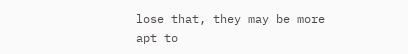lose that, they may be more apt to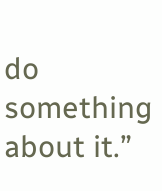do something about it.”